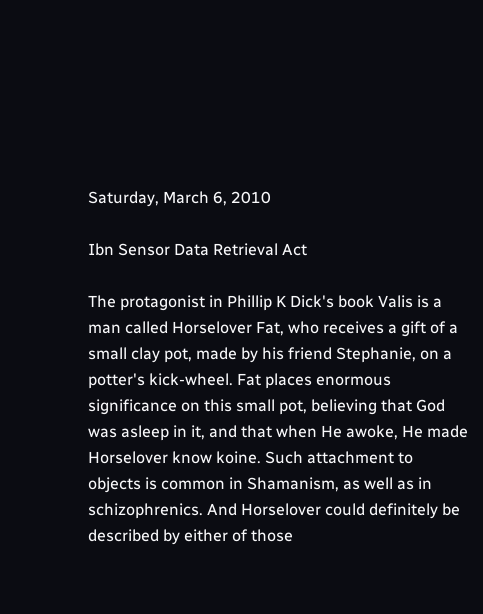Saturday, March 6, 2010

Ibn Sensor Data Retrieval Act

The protagonist in Phillip K Dick's book Valis is a man called Horselover Fat, who receives a gift of a small clay pot, made by his friend Stephanie, on a potter's kick-wheel. Fat places enormous significance on this small pot, believing that God was asleep in it, and that when He awoke, He made Horselover know koine. Such attachment to objects is common in Shamanism, as well as in schizophrenics. And Horselover could definitely be described by either of those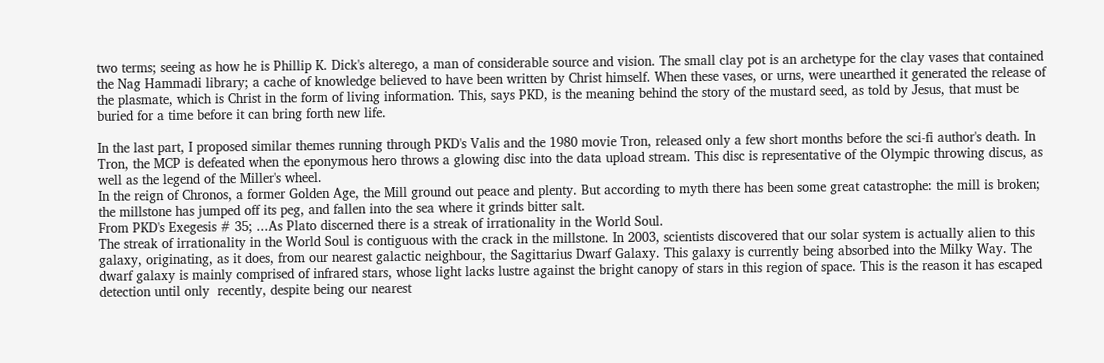two terms; seeing as how he is Phillip K. Dick's alterego, a man of considerable source and vision. The small clay pot is an archetype for the clay vases that contained the Nag Hammadi library; a cache of knowledge believed to have been written by Christ himself. When these vases, or urns, were unearthed it generated the release of the plasmate, which is Christ in the form of living information. This, says PKD, is the meaning behind the story of the mustard seed, as told by Jesus, that must be buried for a time before it can bring forth new life.

In the last part, I proposed similar themes running through PKD's Valis and the 1980 movie Tron, released only a few short months before the sci-fi author's death. In Tron, the MCP is defeated when the eponymous hero throws a glowing disc into the data upload stream. This disc is representative of the Olympic throwing discus, as well as the legend of the Miller's wheel.
In the reign of Chronos, a former Golden Age, the Mill ground out peace and plenty. But according to myth there has been some great catastrophe: the mill is broken; the millstone has jumped off its peg, and fallen into the sea where it grinds bitter salt.
From PKD's Exegesis # 35; ...As Plato discerned there is a streak of irrationality in the World Soul.
The streak of irrationality in the World Soul is contiguous with the crack in the millstone. In 2003, scientists discovered that our solar system is actually alien to this galaxy, originating, as it does, from our nearest galactic neighbour, the Sagittarius Dwarf Galaxy. This galaxy is currently being absorbed into the Milky Way. The dwarf galaxy is mainly comprised of infrared stars, whose light lacks lustre against the bright canopy of stars in this region of space. This is the reason it has escaped detection until only  recently, despite being our nearest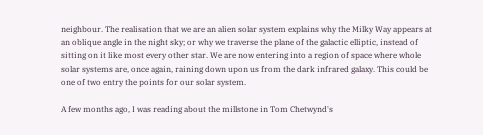neighbour. The realisation that we are an alien solar system explains why the Milky Way appears at an oblique angle in the night sky; or why we traverse the plane of the galactic elliptic, instead of sitting on it like most every other star. We are now entering into a region of space where whole solar systems are, once again, raining down upon us from the dark infrared galaxy. This could be one of two entry the points for our solar system.

A few months ago, I was reading about the millstone in Tom Chetwynd's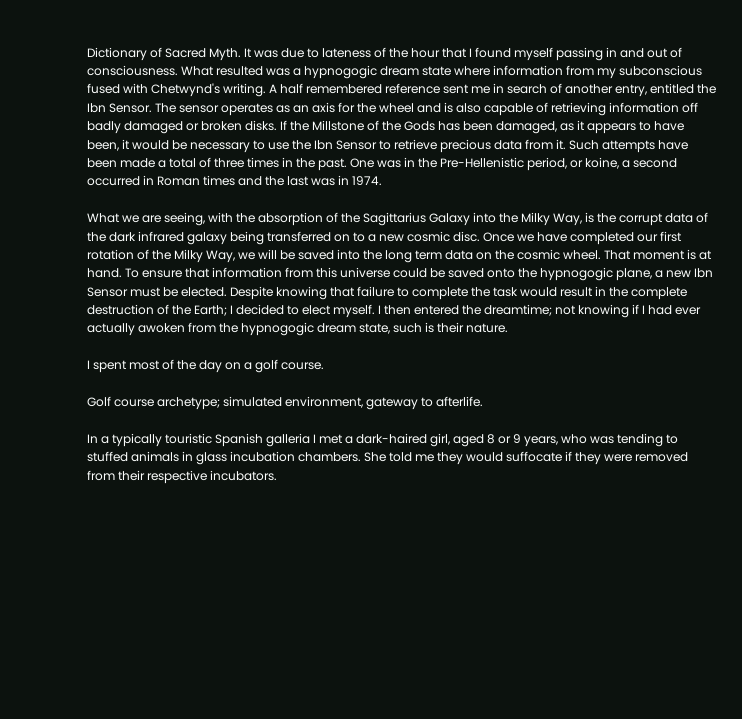Dictionary of Sacred Myth. It was due to lateness of the hour that I found myself passing in and out of consciousness. What resulted was a hypnogogic dream state where information from my subconscious fused with Chetwynd's writing. A half remembered reference sent me in search of another entry, entitled the Ibn Sensor. The sensor operates as an axis for the wheel and is also capable of retrieving information off badly damaged or broken disks. If the Millstone of the Gods has been damaged, as it appears to have been, it would be necessary to use the Ibn Sensor to retrieve precious data from it. Such attempts have been made a total of three times in the past. One was in the Pre-Hellenistic period, or koine, a second occurred in Roman times and the last was in 1974.

What we are seeing, with the absorption of the Sagittarius Galaxy into the Milky Way, is the corrupt data of the dark infrared galaxy being transferred on to a new cosmic disc. Once we have completed our first rotation of the Milky Way, we will be saved into the long term data on the cosmic wheel. That moment is at hand. To ensure that information from this universe could be saved onto the hypnogogic plane, a new Ibn Sensor must be elected. Despite knowing that failure to complete the task would result in the complete destruction of the Earth; I decided to elect myself. I then entered the dreamtime; not knowing if I had ever actually awoken from the hypnogogic dream state, such is their nature.

I spent most of the day on a golf course.

Golf course archetype; simulated environment, gateway to afterlife.

In a typically touristic Spanish galleria I met a dark-haired girl, aged 8 or 9 years, who was tending to stuffed animals in glass incubation chambers. She told me they would suffocate if they were removed from their respective incubators.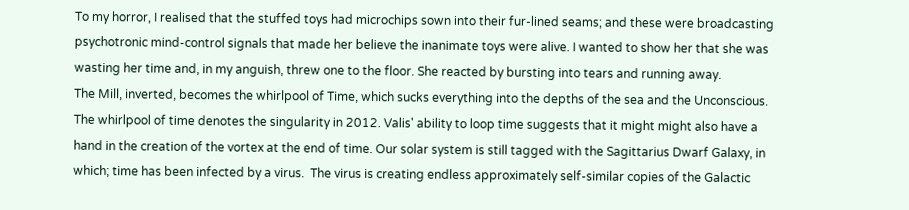To my horror, I realised that the stuffed toys had microchips sown into their fur-lined seams; and these were broadcasting psychotronic mind-control signals that made her believe the inanimate toys were alive. I wanted to show her that she was wasting her time and, in my anguish, threw one to the floor. She reacted by bursting into tears and running away.
The Mill, inverted, becomes the whirlpool of Time, which sucks everything into the depths of the sea and the Unconscious.
The whirlpool of time denotes the singularity in 2012. Valis' ability to loop time suggests that it might might also have a hand in the creation of the vortex at the end of time. Our solar system is still tagged with the Sagittarius Dwarf Galaxy, in which; time has been infected by a virus.  The virus is creating endless approximately self-similar copies of the Galactic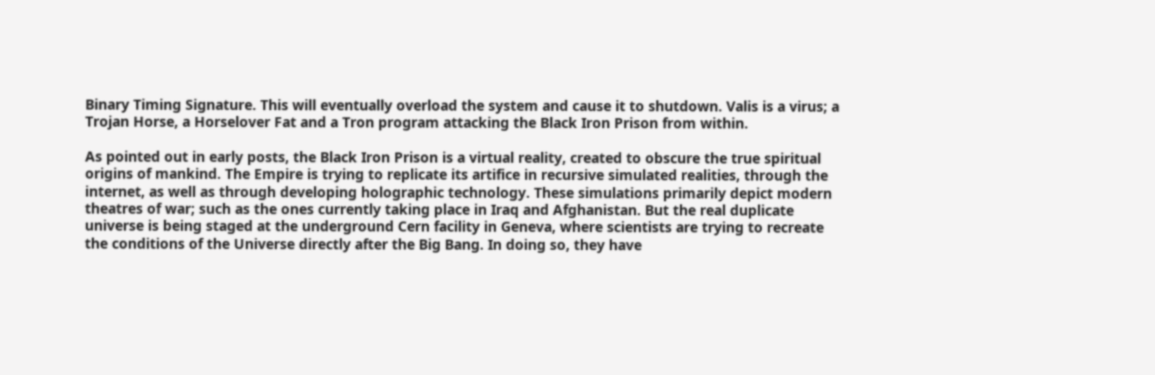Binary Timing Signature. This will eventually overload the system and cause it to shutdown. Valis is a virus; a Trojan Horse, a Horselover Fat and a Tron program attacking the Black Iron Prison from within.

As pointed out in early posts, the Black Iron Prison is a virtual reality, created to obscure the true spiritual origins of mankind. The Empire is trying to replicate its artifice in recursive simulated realities, through the internet, as well as through developing holographic technology. These simulations primarily depict modern theatres of war; such as the ones currently taking place in Iraq and Afghanistan. But the real duplicate universe is being staged at the underground Cern facility in Geneva, where scientists are trying to recreate the conditions of the Universe directly after the Big Bang. In doing so, they have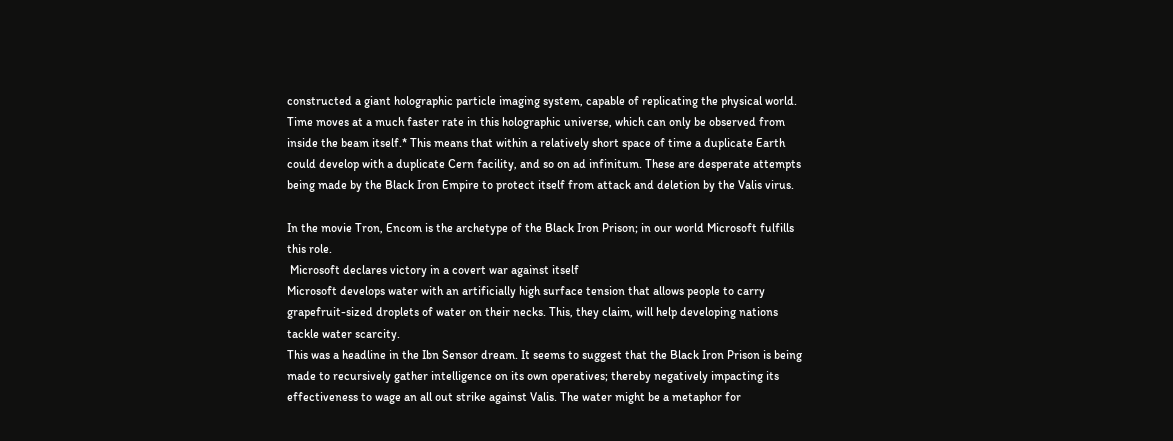constructed a giant holographic particle imaging system, capable of replicating the physical world. Time moves at a much faster rate in this holographic universe, which can only be observed from inside the beam itself.* This means that within a relatively short space of time a duplicate Earth could develop with a duplicate Cern facility, and so on ad infinitum. These are desperate attempts being made by the Black Iron Empire to protect itself from attack and deletion by the Valis virus.

In the movie Tron, Encom is the archetype of the Black Iron Prison; in our world Microsoft fulfills this role.
 Microsoft declares victory in a covert war against itself
Microsoft develops water with an artificially high surface tension that allows people to carry grapefruit-sized droplets of water on their necks. This, they claim, will help developing nations tackle water scarcity.
This was a headline in the Ibn Sensor dream. It seems to suggest that the Black Iron Prison is being made to recursively gather intelligence on its own operatives; thereby negatively impacting its effectiveness to wage an all out strike against Valis. The water might be a metaphor for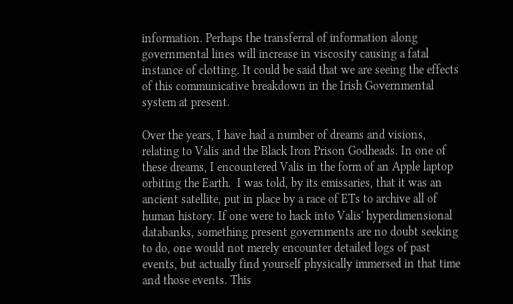information. Perhaps the transferral of information along governmental lines will increase in viscosity causing a fatal instance of clotting. It could be said that we are seeing the effects of this communicative breakdown in the Irish Governmental system at present.

Over the years, I have had a number of dreams and visions, relating to Valis and the Black Iron Prison Godheads. In one of these dreams, I encountered Valis in the form of an Apple laptop orbiting the Earth.  I was told, by its emissaries, that it was an ancient satellite, put in place by a race of ETs to archive all of human history. If one were to hack into Valis' hyperdimensional databanks, something present governments are no doubt seeking to do, one would not merely encounter detailed logs of past events, but actually find yourself physically immersed in that time and those events. This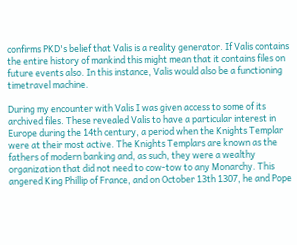confirms PKD's belief that Valis is a reality generator. If Valis contains the entire history of mankind this might mean that it contains files on future events also. In this instance, Valis would also be a functioning timetravel machine.

During my encounter with Valis I was given access to some of its archived files. These revealed Valis to have a particular interest in Europe during the 14th century, a period when the Knights Templar were at their most active. The Knights Templars are known as the fathers of modern banking and, as such, they were a wealthy organization that did not need to cow-tow to any Monarchy. This angered King Phillip of France, and on October 13th 1307, he and Pope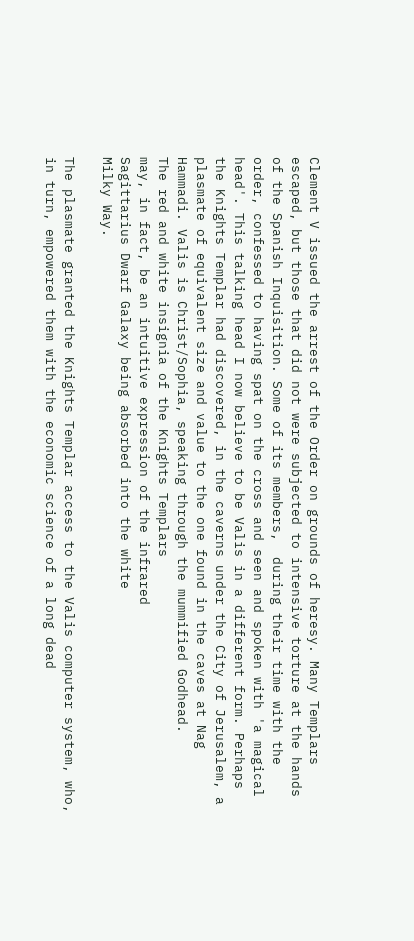Clement V issued the arrest of the Order on grounds of heresy. Many Templars escaped, but those that did not were subjected to intensive torture at the hands of the Spanish Inquisition. Some of its members,  during their time with the order, confessed to having spat on the cross and seen and spoken with 'a magical head'. This talking head I now believe to be Valis in a different form. Perhaps the Knights Templar had discovered, in the caverns under the City of Jerusalem, a plasmate of equivalent size and value to the one found in the caves at Nag Hammadi. Valis is Christ/Sophia, speaking through the mummified Godhead.
The red and white insignia of the Knights Templars
may, in fact, be an intuitive expression of the infrared
Sagittarius Dwarf Galaxy being absorbed into the white
Milky Way.

The plasmate granted the Knights Templar access to the Valis computer system, who, in turn, empowered them with the economic science of a long dead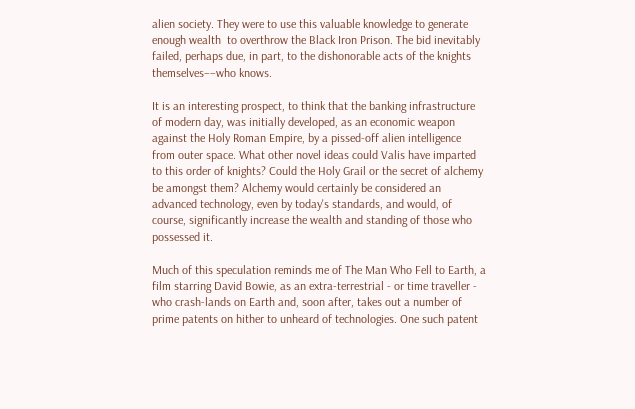alien society. They were to use this valuable knowledge to generate enough wealth  to overthrow the Black Iron Prison. The bid inevitably failed, perhaps due, in part, to the dishonorable acts of the knights themselves––who knows.

It is an interesting prospect, to think that the banking infrastructure of modern day, was initially developed, as an economic weapon against the Holy Roman Empire, by a pissed-off alien intelligence from outer space. What other novel ideas could Valis have imparted to this order of knights? Could the Holy Grail or the secret of alchemy be amongst them? Alchemy would certainly be considered an advanced technology, even by today's standards, and would, of course, significantly increase the wealth and standing of those who possessed it.

Much of this speculation reminds me of The Man Who Fell to Earth, a film starring David Bowie, as an extra-terrestrial - or time traveller - who crash-lands on Earth and, soon after, takes out a number of prime patents on hither to unheard of technologies. One such patent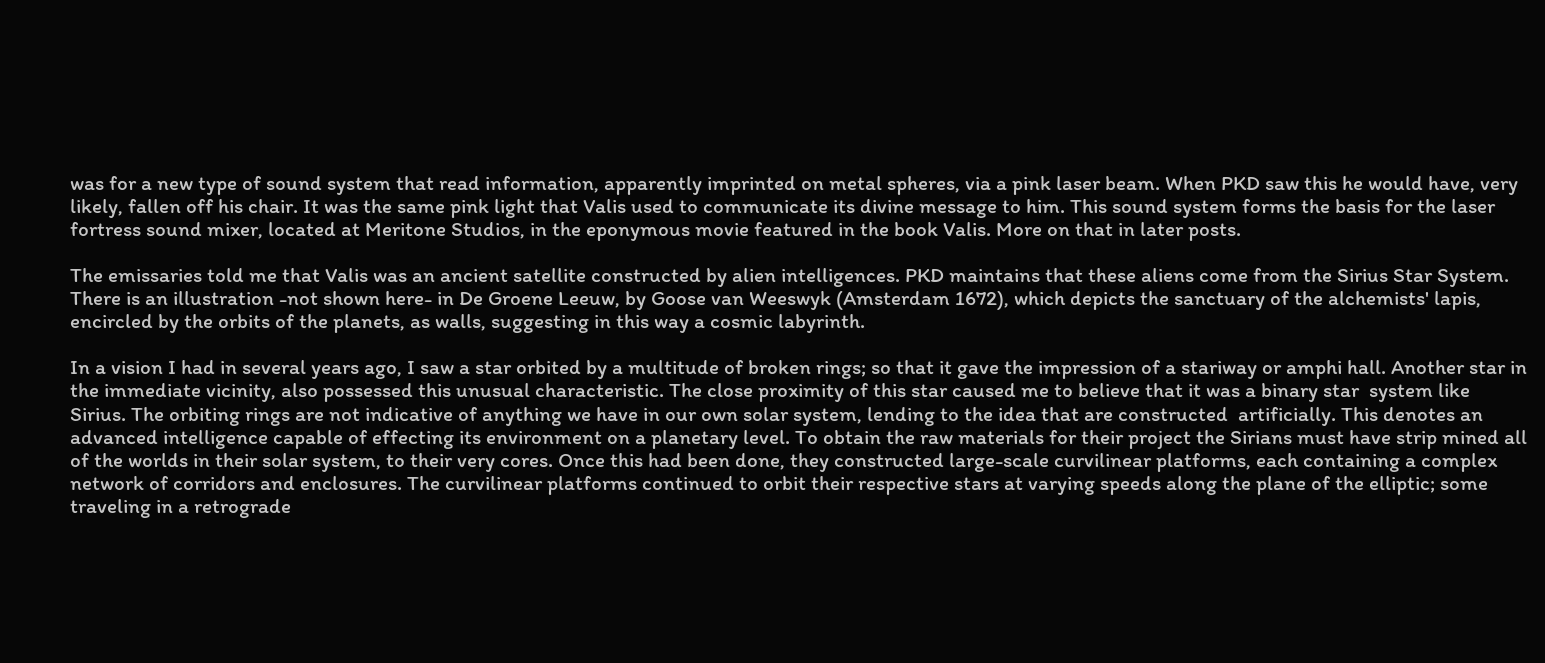was for a new type of sound system that read information, apparently imprinted on metal spheres, via a pink laser beam. When PKD saw this he would have, very likely, fallen off his chair. It was the same pink light that Valis used to communicate its divine message to him. This sound system forms the basis for the laser fortress sound mixer, located at Meritone Studios, in the eponymous movie featured in the book Valis. More on that in later posts.

The emissaries told me that Valis was an ancient satellite constructed by alien intelligences. PKD maintains that these aliens come from the Sirius Star System.
There is an illustration -not shown here- in De Groene Leeuw, by Goose van Weeswyk (Amsterdam 1672), which depicts the sanctuary of the alchemists' lapis, encircled by the orbits of the planets, as walls, suggesting in this way a cosmic labyrinth.

In a vision I had in several years ago, I saw a star orbited by a multitude of broken rings; so that it gave the impression of a stariway or amphi hall. Another star in the immediate vicinity, also possessed this unusual characteristic. The close proximity of this star caused me to believe that it was a binary star  system like Sirius. The orbiting rings are not indicative of anything we have in our own solar system, lending to the idea that are constructed  artificially. This denotes an advanced intelligence capable of effecting its environment on a planetary level. To obtain the raw materials for their project the Sirians must have strip mined all of the worlds in their solar system, to their very cores. Once this had been done, they constructed large-scale curvilinear platforms, each containing a complex network of corridors and enclosures. The curvilinear platforms continued to orbit their respective stars at varying speeds along the plane of the elliptic; some traveling in a retrograde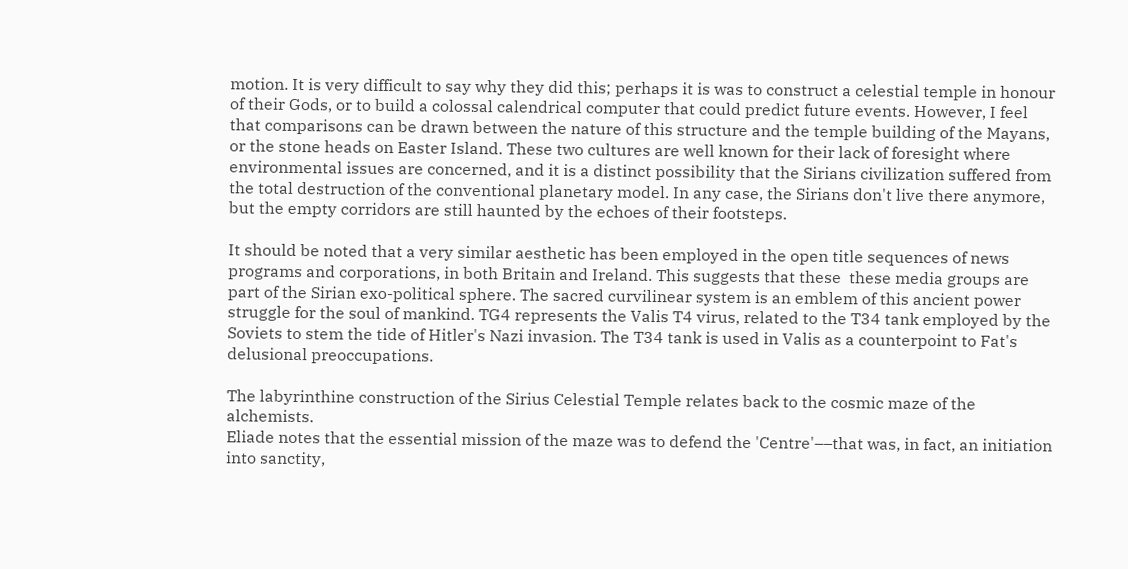motion. It is very difficult to say why they did this; perhaps it is was to construct a celestial temple in honour of their Gods, or to build a colossal calendrical computer that could predict future events. However, I feel that comparisons can be drawn between the nature of this structure and the temple building of the Mayans, or the stone heads on Easter Island. These two cultures are well known for their lack of foresight where environmental issues are concerned, and it is a distinct possibility that the Sirians civilization suffered from the total destruction of the conventional planetary model. In any case, the Sirians don't live there anymore, but the empty corridors are still haunted by the echoes of their footsteps.

It should be noted that a very similar aesthetic has been employed in the open title sequences of news programs and corporations, in both Britain and Ireland. This suggests that these  these media groups are part of the Sirian exo-political sphere. The sacred curvilinear system is an emblem of this ancient power struggle for the soul of mankind. TG4 represents the Valis T4 virus, related to the T34 tank employed by the Soviets to stem the tide of Hitler's Nazi invasion. The T34 tank is used in Valis as a counterpoint to Fat's delusional preoccupations.

The labyrinthine construction of the Sirius Celestial Temple relates back to the cosmic maze of the alchemists.
Eliade notes that the essential mission of the maze was to defend the 'Centre'––that was, in fact, an initiation into sanctity,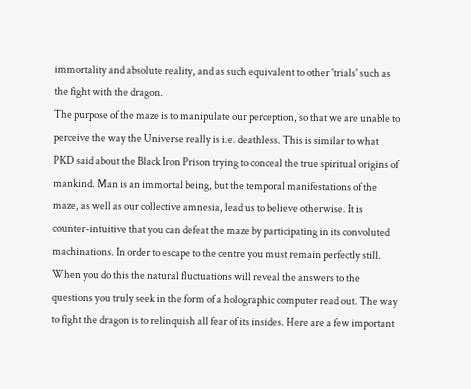immortality and absolute reality, and as such equivalent to other 'trials' such as the fight with the dragon.
The purpose of the maze is to manipulate our perception, so that we are unable to perceive the way the Universe really is i.e. deathless. This is similar to what PKD said about the Black Iron Prison trying to conceal the true spiritual origins of mankind. Man is an immortal being, but the temporal manifestations of the maze, as well as our collective amnesia, lead us to believe otherwise. It is counter-intuitive that you can defeat the maze by participating in its convoluted machinations. In order to escape to the centre you must remain perfectly still. When you do this the natural fluctuations will reveal the answers to the questions you truly seek in the form of a holographic computer read out. The way to fight the dragon is to relinquish all fear of its insides. Here are a few important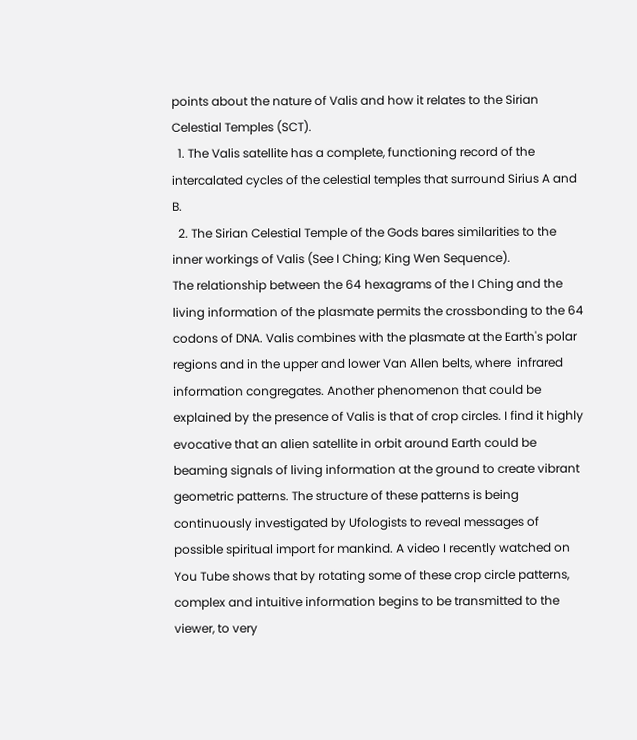points about the nature of Valis and how it relates to the Sirian Celestial Temples (SCT).
  1. The Valis satellite has a complete, functioning record of the intercalated cycles of the celestial temples that surround Sirius A and B.
  2. The Sirian Celestial Temple of the Gods bares similarities to the inner workings of Valis (See I Ching; King Wen Sequence).
The relationship between the 64 hexagrams of the I Ching and the living information of the plasmate permits the crossbonding to the 64 codons of DNA. Valis combines with the plasmate at the Earth's polar regions and in the upper and lower Van Allen belts, where  infrared information congregates. Another phenomenon that could be explained by the presence of Valis is that of crop circles. I find it highly evocative that an alien satellite in orbit around Earth could be beaming signals of living information at the ground to create vibrant geometric patterns. The structure of these patterns is being continuously investigated by Ufologists to reveal messages of possible spiritual import for mankind. A video I recently watched on You Tube shows that by rotating some of these crop circle patterns, complex and intuitive information begins to be transmitted to the viewer, to very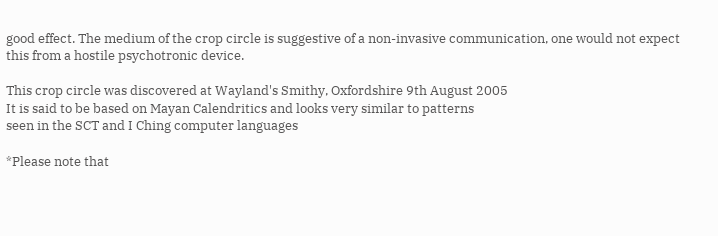good effect. The medium of the crop circle is suggestive of a non-invasive communication, one would not expect this from a hostile psychotronic device.

This crop circle was discovered at Wayland's Smithy, Oxfordshire 9th August 2005
It is said to be based on Mayan Calendritics and looks very similar to patterns
seen in the SCT and I Ching computer languages

*Please note that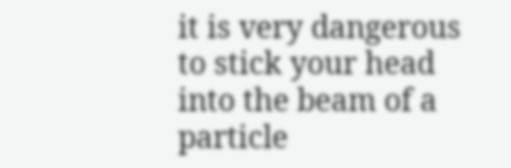it is very dangerous to stick your head into the beam of a particle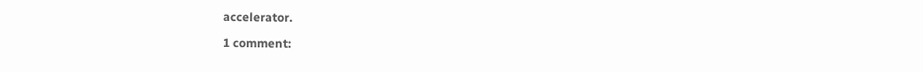accelerator.

1 comment: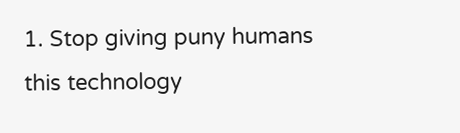1. Stop giving puny humans this technology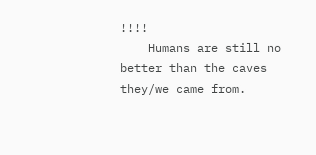!!!!
    Humans are still no better than the caves they/we came from.